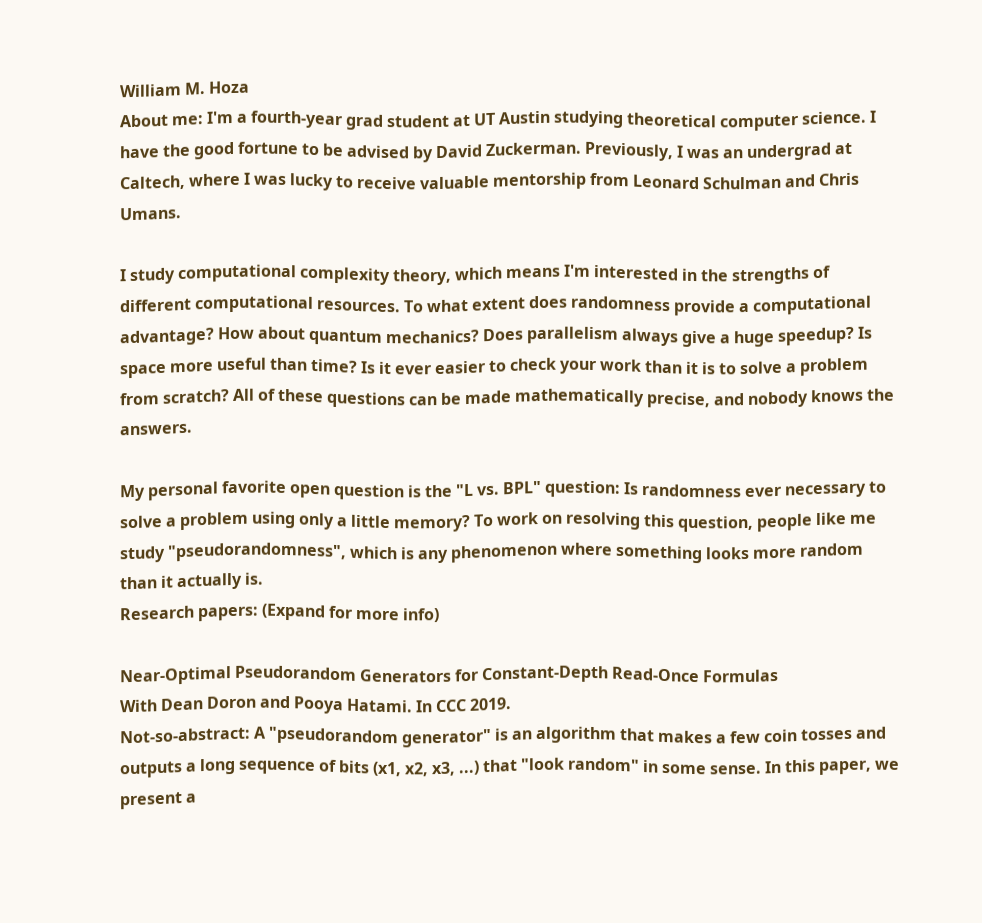William M. Hoza
About me: I'm a fourth-year grad student at UT Austin studying theoretical computer science. I have the good fortune to be advised by David Zuckerman. Previously, I was an undergrad at Caltech, where I was lucky to receive valuable mentorship from Leonard Schulman and Chris Umans.

I study computational complexity theory, which means I'm interested in the strengths of different computational resources. To what extent does randomness provide a computational advantage? How about quantum mechanics? Does parallelism always give a huge speedup? Is space more useful than time? Is it ever easier to check your work than it is to solve a problem from scratch? All of these questions can be made mathematically precise, and nobody knows the answers.

My personal favorite open question is the "L vs. BPL" question: Is randomness ever necessary to solve a problem using only a little memory? To work on resolving this question, people like me study "pseudorandomness", which is any phenomenon where something looks more random than it actually is.
Research papers: (Expand for more info)

Near-Optimal Pseudorandom Generators for Constant-Depth Read-Once Formulas
With Dean Doron and Pooya Hatami. In CCC 2019.
Not-so-abstract: A "pseudorandom generator" is an algorithm that makes a few coin tosses and outputs a long sequence of bits (x1, x2, x3, ...) that "look random" in some sense. In this paper, we present a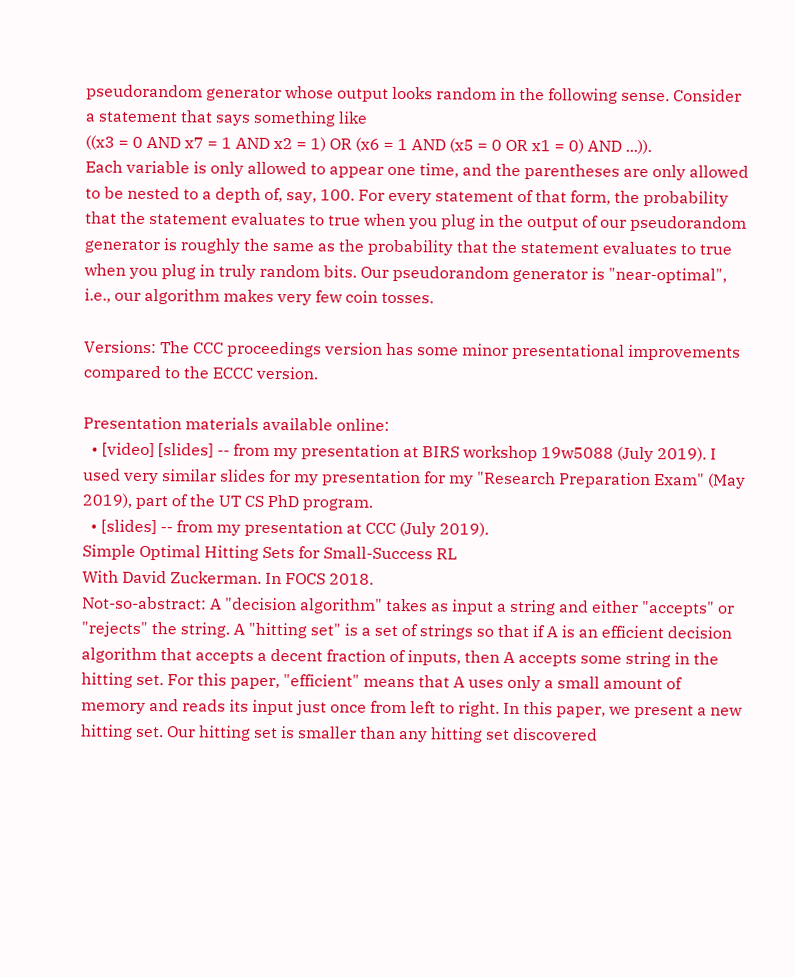pseudorandom generator whose output looks random in the following sense. Consider a statement that says something like
((x3 = 0 AND x7 = 1 AND x2 = 1) OR (x6 = 1 AND (x5 = 0 OR x1 = 0) AND ...)).
Each variable is only allowed to appear one time, and the parentheses are only allowed to be nested to a depth of, say, 100. For every statement of that form, the probability that the statement evaluates to true when you plug in the output of our pseudorandom generator is roughly the same as the probability that the statement evaluates to true when you plug in truly random bits. Our pseudorandom generator is "near-optimal", i.e., our algorithm makes very few coin tosses.

Versions: The CCC proceedings version has some minor presentational improvements compared to the ECCC version.

Presentation materials available online:
  • [video] [slides] -- from my presentation at BIRS workshop 19w5088 (July 2019). I used very similar slides for my presentation for my "Research Preparation Exam" (May 2019), part of the UT CS PhD program.
  • [slides] -- from my presentation at CCC (July 2019).
Simple Optimal Hitting Sets for Small-Success RL
With David Zuckerman. In FOCS 2018.
Not-so-abstract: A "decision algorithm" takes as input a string and either "accepts" or "rejects" the string. A "hitting set" is a set of strings so that if A is an efficient decision algorithm that accepts a decent fraction of inputs, then A accepts some string in the hitting set. For this paper, "efficient" means that A uses only a small amount of memory and reads its input just once from left to right. In this paper, we present a new hitting set. Our hitting set is smaller than any hitting set discovered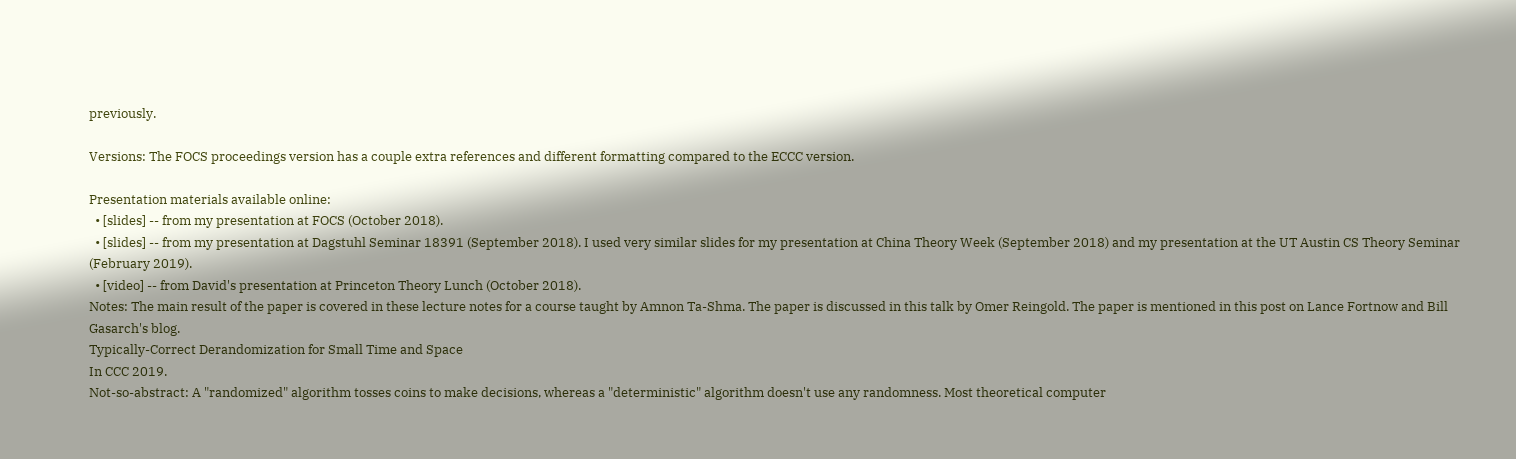previously.

Versions: The FOCS proceedings version has a couple extra references and different formatting compared to the ECCC version.

Presentation materials available online:
  • [slides] -- from my presentation at FOCS (October 2018).
  • [slides] -- from my presentation at Dagstuhl Seminar 18391 (September 2018). I used very similar slides for my presentation at China Theory Week (September 2018) and my presentation at the UT Austin CS Theory Seminar (February 2019).
  • [video] -- from David's presentation at Princeton Theory Lunch (October 2018).
Notes: The main result of the paper is covered in these lecture notes for a course taught by Amnon Ta-Shma. The paper is discussed in this talk by Omer Reingold. The paper is mentioned in this post on Lance Fortnow and Bill Gasarch's blog.
Typically-Correct Derandomization for Small Time and Space
In CCC 2019.
Not-so-abstract: A "randomized" algorithm tosses coins to make decisions, whereas a "deterministic" algorithm doesn't use any randomness. Most theoretical computer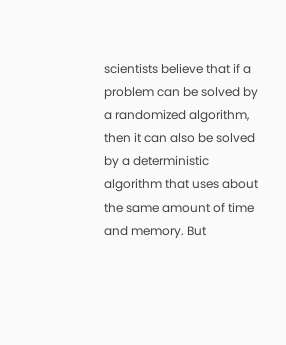scientists believe that if a problem can be solved by a randomized algorithm, then it can also be solved by a deterministic algorithm that uses about the same amount of time and memory. But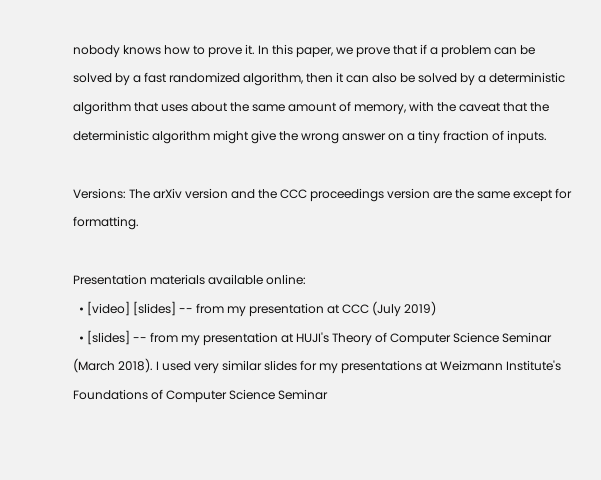nobody knows how to prove it. In this paper, we prove that if a problem can be solved by a fast randomized algorithm, then it can also be solved by a deterministic algorithm that uses about the same amount of memory, with the caveat that the deterministic algorithm might give the wrong answer on a tiny fraction of inputs.

Versions: The arXiv version and the CCC proceedings version are the same except for formatting.

Presentation materials available online:
  • [video] [slides] -- from my presentation at CCC (July 2019)
  • [slides] -- from my presentation at HUJI's Theory of Computer Science Seminar (March 2018). I used very similar slides for my presentations at Weizmann Institute's Foundations of Computer Science Seminar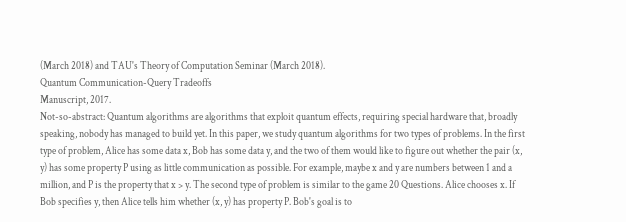(March 2018) and TAU's Theory of Computation Seminar (March 2018).
Quantum Communication-Query Tradeoffs
Manuscript, 2017.
Not-so-abstract: Quantum algorithms are algorithms that exploit quantum effects, requiring special hardware that, broadly speaking, nobody has managed to build yet. In this paper, we study quantum algorithms for two types of problems. In the first type of problem, Alice has some data x, Bob has some data y, and the two of them would like to figure out whether the pair (x, y) has some property P using as little communication as possible. For example, maybe x and y are numbers between 1 and a million, and P is the property that x > y. The second type of problem is similar to the game 20 Questions. Alice chooses x. If Bob specifies y, then Alice tells him whether (x, y) has property P. Bob's goal is to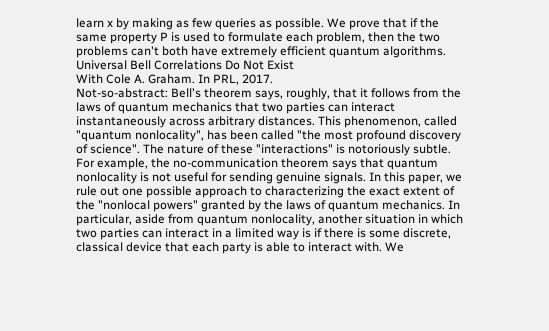learn x by making as few queries as possible. We prove that if the same property P is used to formulate each problem, then the two problems can't both have extremely efficient quantum algorithms.
Universal Bell Correlations Do Not Exist
With Cole A. Graham. In PRL, 2017.
Not-so-abstract: Bell's theorem says, roughly, that it follows from the laws of quantum mechanics that two parties can interact instantaneously across arbitrary distances. This phenomenon, called "quantum nonlocality", has been called "the most profound discovery of science". The nature of these "interactions" is notoriously subtle. For example, the no-communication theorem says that quantum nonlocality is not useful for sending genuine signals. In this paper, we rule out one possible approach to characterizing the exact extent of the "nonlocal powers" granted by the laws of quantum mechanics. In particular, aside from quantum nonlocality, another situation in which two parties can interact in a limited way is if there is some discrete, classical device that each party is able to interact with. We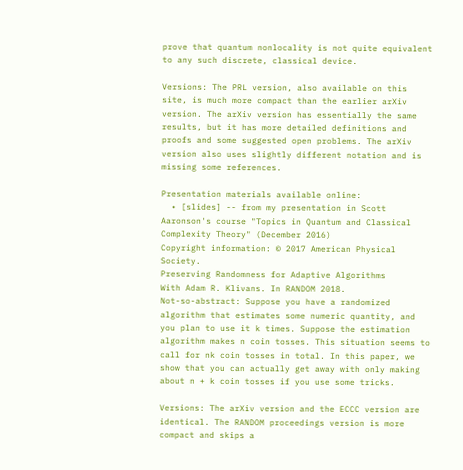prove that quantum nonlocality is not quite equivalent to any such discrete, classical device.

Versions: The PRL version, also available on this site, is much more compact than the earlier arXiv version. The arXiv version has essentially the same results, but it has more detailed definitions and proofs and some suggested open problems. The arXiv version also uses slightly different notation and is missing some references.

Presentation materials available online:
  • [slides] -- from my presentation in Scott Aaronson's course "Topics in Quantum and Classical Complexity Theory" (December 2016)
Copyright information: © 2017 American Physical Society.
Preserving Randomness for Adaptive Algorithms
With Adam R. Klivans. In RANDOM 2018.
Not-so-abstract: Suppose you have a randomized algorithm that estimates some numeric quantity, and you plan to use it k times. Suppose the estimation algorithm makes n coin tosses. This situation seems to call for nk coin tosses in total. In this paper, we show that you can actually get away with only making about n + k coin tosses if you use some tricks.

Versions: The arXiv version and the ECCC version are identical. The RANDOM proceedings version is more compact and skips a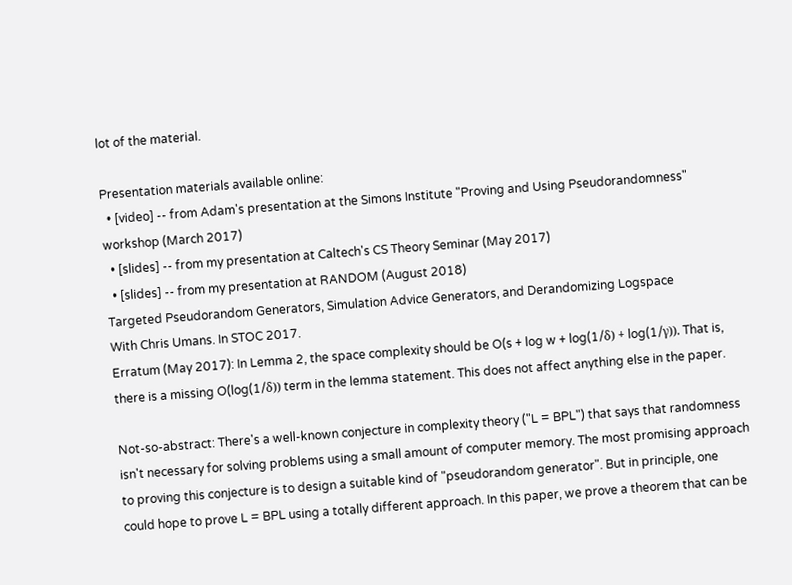lot of the material.

Presentation materials available online:
  • [video] -- from Adam's presentation at the Simons Institute "Proving and Using Pseudorandomness" workshop (March 2017)
  • [slides] -- from my presentation at Caltech's CS Theory Seminar (May 2017)
  • [slides] -- from my presentation at RANDOM (August 2018)
Targeted Pseudorandom Generators, Simulation Advice Generators, and Derandomizing Logspace
With Chris Umans. In STOC 2017.
Erratum (May 2017): In Lemma 2, the space complexity should be O(s + log w + log(1/δ) + log(1/γ)). That is, there is a missing O(log(1/δ)) term in the lemma statement. This does not affect anything else in the paper.

Not-so-abstract: There's a well-known conjecture in complexity theory ("L = BPL") that says that randomness isn't necessary for solving problems using a small amount of computer memory. The most promising approach to proving this conjecture is to design a suitable kind of "pseudorandom generator". But in principle, one could hope to prove L = BPL using a totally different approach. In this paper, we prove a theorem that can be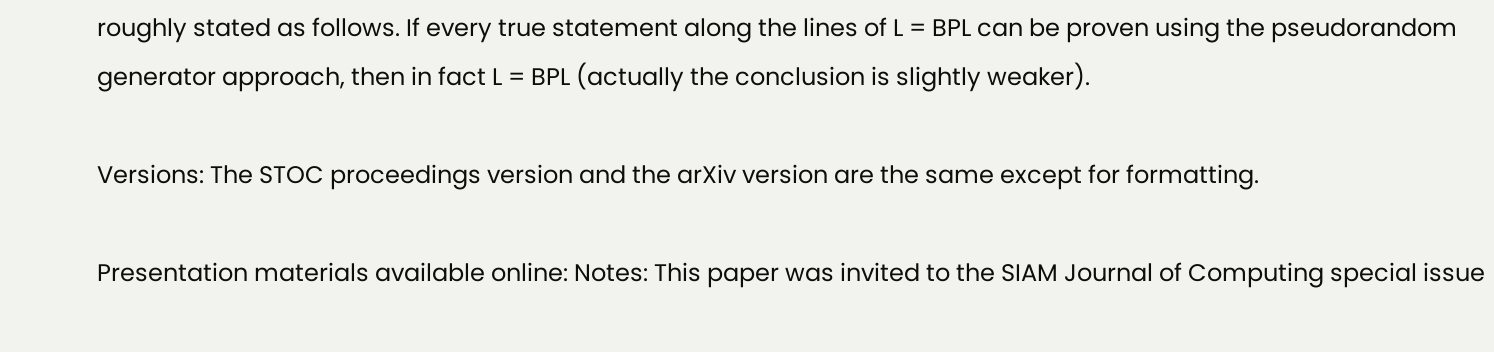roughly stated as follows. If every true statement along the lines of L = BPL can be proven using the pseudorandom generator approach, then in fact L = BPL (actually the conclusion is slightly weaker).

Versions: The STOC proceedings version and the arXiv version are the same except for formatting.

Presentation materials available online: Notes: This paper was invited to the SIAM Journal of Computing special issue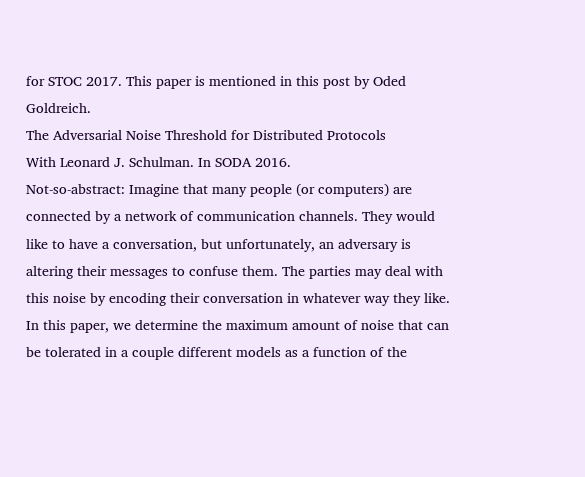for STOC 2017. This paper is mentioned in this post by Oded Goldreich.
The Adversarial Noise Threshold for Distributed Protocols
With Leonard J. Schulman. In SODA 2016.
Not-so-abstract: Imagine that many people (or computers) are connected by a network of communication channels. They would like to have a conversation, but unfortunately, an adversary is altering their messages to confuse them. The parties may deal with this noise by encoding their conversation in whatever way they like. In this paper, we determine the maximum amount of noise that can be tolerated in a couple different models as a function of the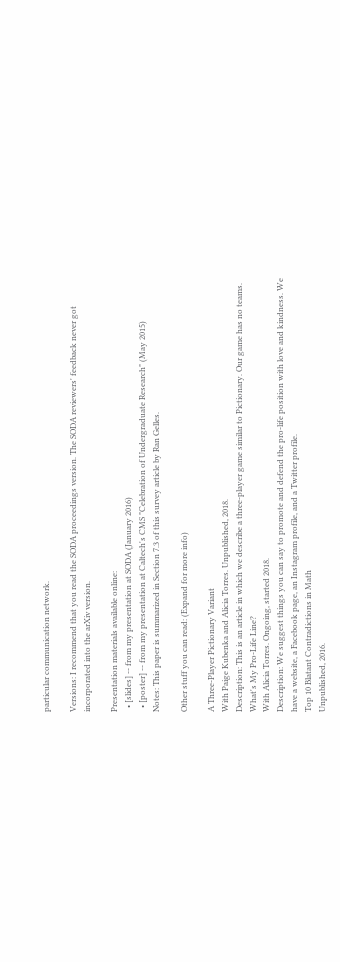particular communication network.

Versions: I recommend that you read the SODA proceedings version. The SODA reviewers' feedback never got incorporated into the arXiv version.

Presentation materials available online:
  • [slides] -- from my presentation at SODA (January 2016)
  • [poster] -- from my presentation at Caltech's CMS "Celebration of Undergraduate Research" (May 2015)
Notes: This paper is summarized in Section 7.3 of this survey article by Ran Gelles.

Other stuff you can read: (Expand for more info)

A Three-Player Pictionary Variant
With Paige Kubenka and Alicia Torres. Unpublished, 2018.
Description: This is an article in which we describe a three-player game similar to Pictionary. Our game has no teams.
What's My Pro-Life Line?
With Alicia Torres. Ongoing, started 2018.
Description: We suggest things you can say to promote and defend the pro-life position with love and kindness. We have a website, a Facebook page, an Instagram profile, and a Twitter profile.
Top 10 Blatant Contradictions in Math
Unpublished, 2016.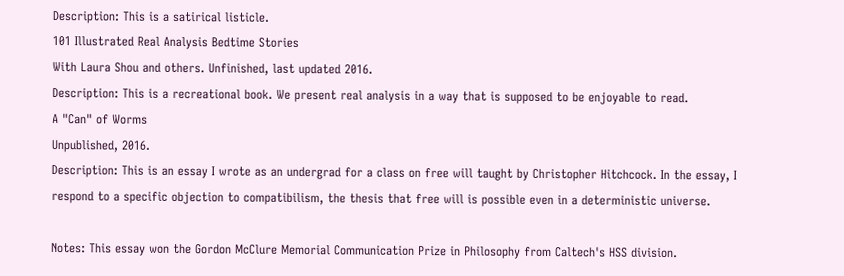Description: This is a satirical listicle.
101 Illustrated Real Analysis Bedtime Stories
With Laura Shou and others. Unfinished, last updated 2016.
Description: This is a recreational book. We present real analysis in a way that is supposed to be enjoyable to read.
A "Can" of Worms
Unpublished, 2016.
Description: This is an essay I wrote as an undergrad for a class on free will taught by Christopher Hitchcock. In the essay, I respond to a specific objection to compatibilism, the thesis that free will is possible even in a deterministic universe.

Notes: This essay won the Gordon McClure Memorial Communication Prize in Philosophy from Caltech's HSS division.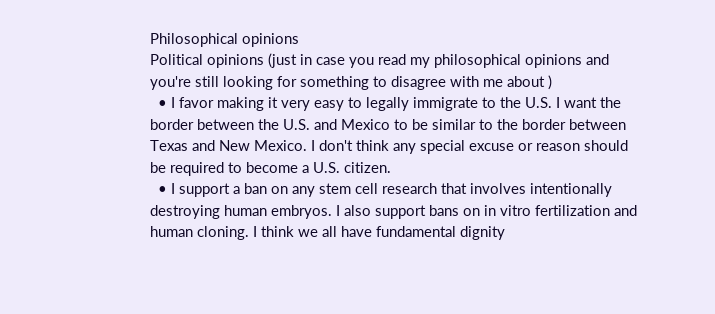Philosophical opinions
Political opinions (just in case you read my philosophical opinions and you're still looking for something to disagree with me about )
  • I favor making it very easy to legally immigrate to the U.S. I want the border between the U.S. and Mexico to be similar to the border between Texas and New Mexico. I don't think any special excuse or reason should be required to become a U.S. citizen.
  • I support a ban on any stem cell research that involves intentionally destroying human embryos. I also support bans on in vitro fertilization and human cloning. I think we all have fundamental dignity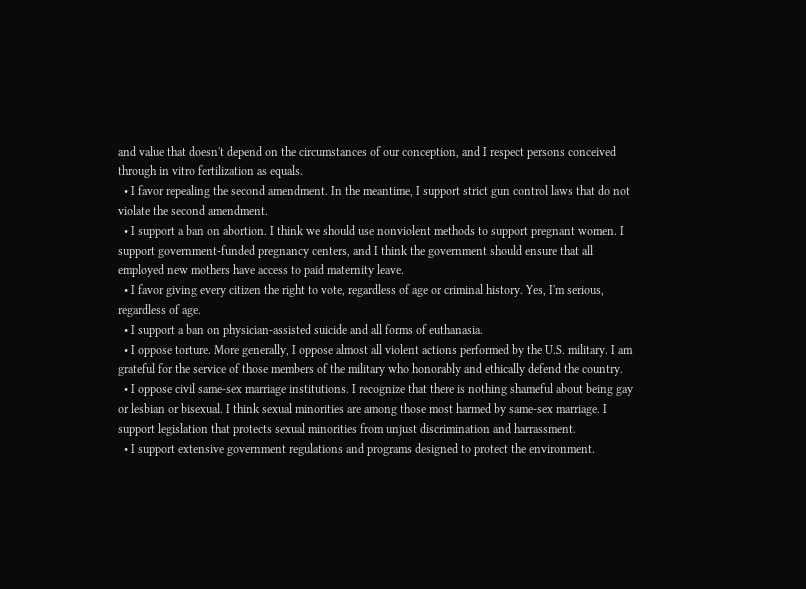and value that doesn't depend on the circumstances of our conception, and I respect persons conceived through in vitro fertilization as equals.
  • I favor repealing the second amendment. In the meantime, I support strict gun control laws that do not violate the second amendment.
  • I support a ban on abortion. I think we should use nonviolent methods to support pregnant women. I support government-funded pregnancy centers, and I think the government should ensure that all employed new mothers have access to paid maternity leave.
  • I favor giving every citizen the right to vote, regardless of age or criminal history. Yes, I'm serious, regardless of age.
  • I support a ban on physician-assisted suicide and all forms of euthanasia.
  • I oppose torture. More generally, I oppose almost all violent actions performed by the U.S. military. I am grateful for the service of those members of the military who honorably and ethically defend the country.
  • I oppose civil same-sex marriage institutions. I recognize that there is nothing shameful about being gay or lesbian or bisexual. I think sexual minorities are among those most harmed by same-sex marriage. I support legislation that protects sexual minorities from unjust discrimination and harrassment.
  • I support extensive government regulations and programs designed to protect the environment.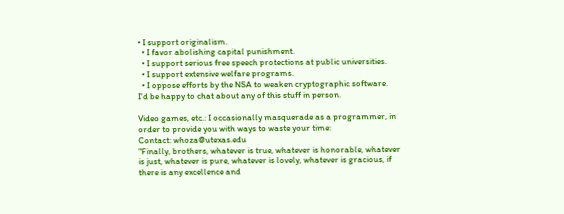• I support originalism.
  • I favor abolishing capital punishment.
  • I support serious free speech protections at public universities.
  • I support extensive welfare programs.
  • I oppose efforts by the NSA to weaken cryptographic software.
I'd be happy to chat about any of this stuff in person.

Video games, etc.: I occasionally masquerade as a programmer, in order to provide you with ways to waste your time:
Contact: whoza@utexas.edu
"Finally, brothers, whatever is true, whatever is honorable, whatever is just, whatever is pure, whatever is lovely, whatever is gracious, if there is any excellence and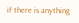if there is anything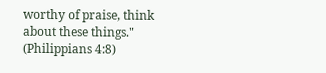worthy of praise, think about these things." (Philippians 4:8)